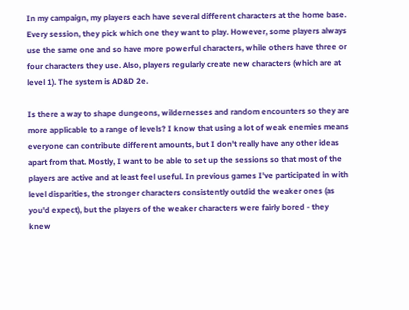In my campaign, my players each have several different characters at the home base. Every session, they pick which one they want to play. However, some players always use the same one and so have more powerful characters, while others have three or four characters they use. Also, players regularly create new characters (which are at level 1). The system is AD&D 2e.

Is there a way to shape dungeons, wildernesses and random encounters so they are more applicable to a range of levels? I know that using a lot of weak enemies means everyone can contribute different amounts, but I don't really have any other ideas apart from that. Mostly, I want to be able to set up the sessions so that most of the players are active and at least feel useful. In previous games I've participated in with level disparities, the stronger characters consistently outdid the weaker ones (as you'd expect), but the players of the weaker characters were fairly bored - they knew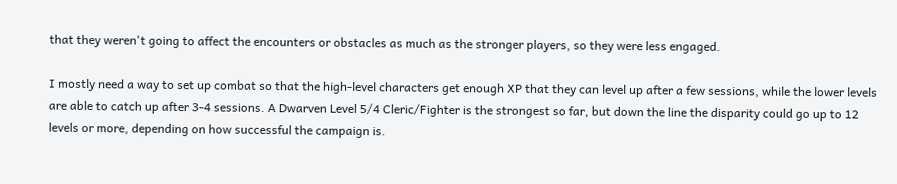that they weren't going to affect the encounters or obstacles as much as the stronger players, so they were less engaged.

I mostly need a way to set up combat so that the high-level characters get enough XP that they can level up after a few sessions, while the lower levels are able to catch up after 3-4 sessions. A Dwarven Level 5/4 Cleric/Fighter is the strongest so far, but down the line the disparity could go up to 12 levels or more, depending on how successful the campaign is.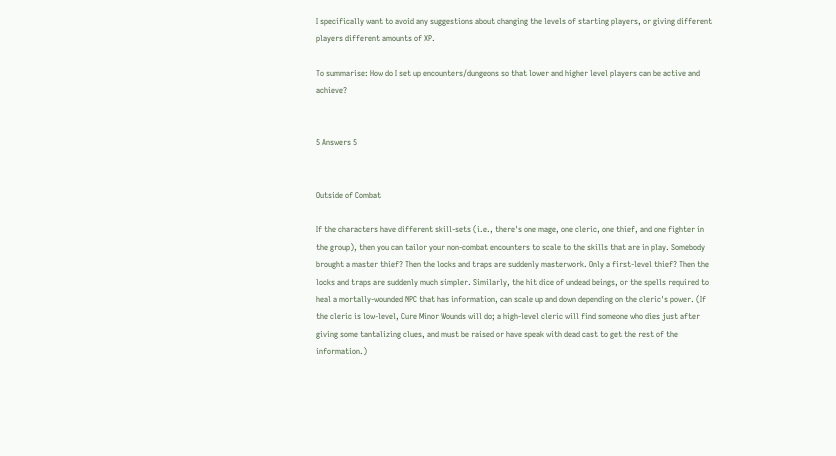I specifically want to avoid any suggestions about changing the levels of starting players, or giving different players different amounts of XP.

To summarise: How do I set up encounters/dungeons so that lower and higher level players can be active and achieve?


5 Answers 5


Outside of Combat

If the characters have different skill-sets (i.e., there's one mage, one cleric, one thief, and one fighter in the group), then you can tailor your non-combat encounters to scale to the skills that are in play. Somebody brought a master thief? Then the locks and traps are suddenly masterwork. Only a first-level thief? Then the locks and traps are suddenly much simpler. Similarly, the hit dice of undead beings, or the spells required to heal a mortally-wounded NPC that has information, can scale up and down depending on the cleric's power. (If the cleric is low-level, Cure Minor Wounds will do; a high-level cleric will find someone who dies just after giving some tantalizing clues, and must be raised or have speak with dead cast to get the rest of the information.)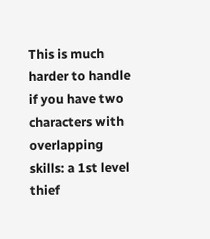This is much harder to handle if you have two characters with overlapping skills: a 1st level thief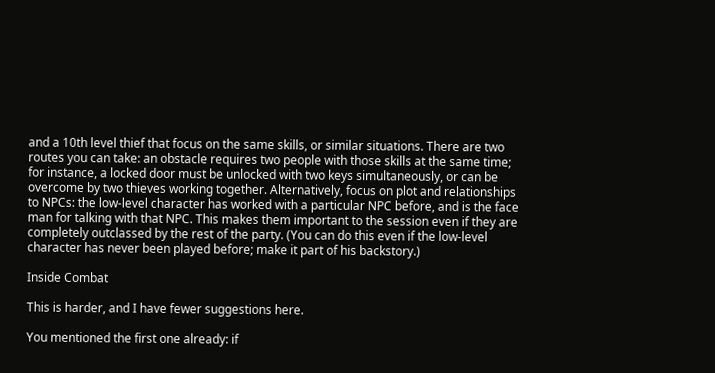and a 10th level thief that focus on the same skills, or similar situations. There are two routes you can take: an obstacle requires two people with those skills at the same time; for instance, a locked door must be unlocked with two keys simultaneously, or can be overcome by two thieves working together. Alternatively, focus on plot and relationships to NPCs: the low-level character has worked with a particular NPC before, and is the face man for talking with that NPC. This makes them important to the session even if they are completely outclassed by the rest of the party. (You can do this even if the low-level character has never been played before; make it part of his backstory.)

Inside Combat

This is harder, and I have fewer suggestions here.

You mentioned the first one already: if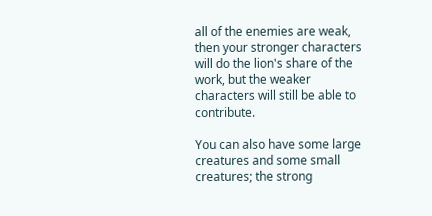all of the enemies are weak, then your stronger characters will do the lion's share of the work, but the weaker characters will still be able to contribute.

You can also have some large creatures and some small creatures; the strong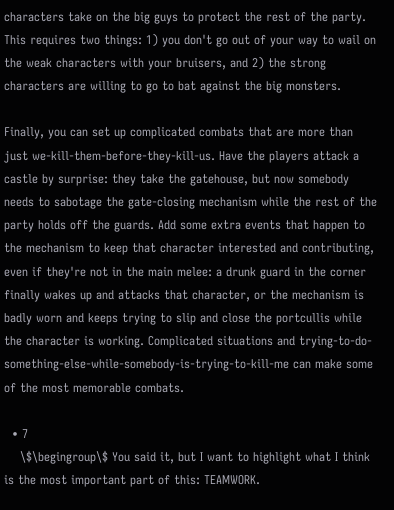characters take on the big guys to protect the rest of the party. This requires two things: 1) you don't go out of your way to wail on the weak characters with your bruisers, and 2) the strong characters are willing to go to bat against the big monsters.

Finally, you can set up complicated combats that are more than just we-kill-them-before-they-kill-us. Have the players attack a castle by surprise: they take the gatehouse, but now somebody needs to sabotage the gate-closing mechanism while the rest of the party holds off the guards. Add some extra events that happen to the mechanism to keep that character interested and contributing, even if they're not in the main melee: a drunk guard in the corner finally wakes up and attacks that character, or the mechanism is badly worn and keeps trying to slip and close the portcullis while the character is working. Complicated situations and trying-to-do-something-else-while-somebody-is-trying-to-kill-me can make some of the most memorable combats.

  • 7
    \$\begingroup\$ You said it, but I want to highlight what I think is the most important part of this: TEAMWORK.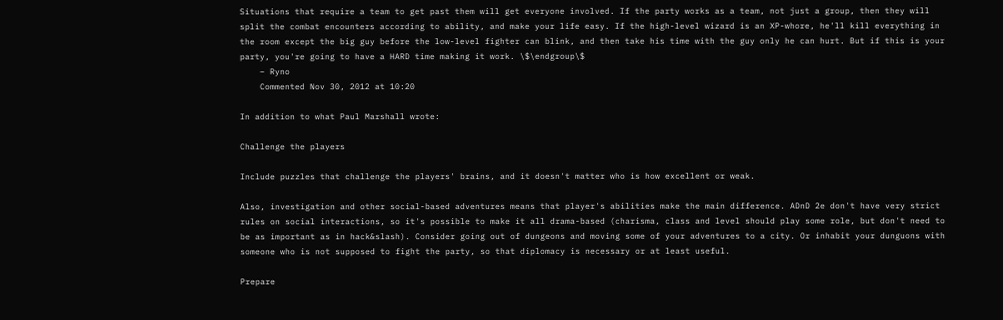Situations that require a team to get past them will get everyone involved. If the party works as a team, not just a group, then they will split the combat encounters according to ability, and make your life easy. If the high-level wizard is an XP-whore, he'll kill everything in the room except the big guy before the low-level fighter can blink, and then take his time with the guy only he can hurt. But if this is your party, you're going to have a HARD time making it work. \$\endgroup\$
    – Ryno
    Commented Nov 30, 2012 at 10:20

In addition to what Paul Marshall wrote:

Challenge the players

Include puzzles that challenge the players' brains, and it doesn't matter who is how excellent or weak.

Also, investigation and other social-based adventures means that player's abilities make the main difference. ADnD 2e don't have very strict rules on social interactions, so it's possible to make it all drama-based (charisma, class and level should play some role, but don't need to be as important as in hack&slash). Consider going out of dungeons and moving some of your adventures to a city. Or inhabit your dunguons with someone who is not supposed to fight the party, so that diplomacy is necessary or at least useful.

Prepare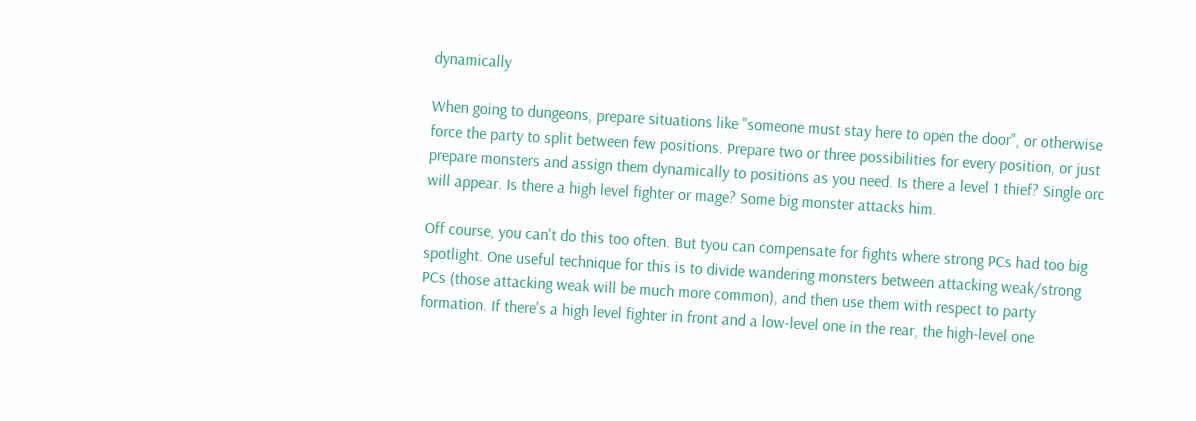dynamically

When going to dungeons, prepare situations like "someone must stay here to open the door", or otherwise force the party to split between few positions. Prepare two or three possibilities for every position, or just prepare monsters and assign them dynamically to positions as you need. Is there a level 1 thief? Single orc will appear. Is there a high level fighter or mage? Some big monster attacks him.

Off course, you can't do this too often. But tyou can compensate for fights where strong PCs had too big spotlight. One useful technique for this is to divide wandering monsters between attacking weak/strong PCs (those attacking weak will be much more common), and then use them with respect to party formation. If there's a high level fighter in front and a low-level one in the rear, the high-level one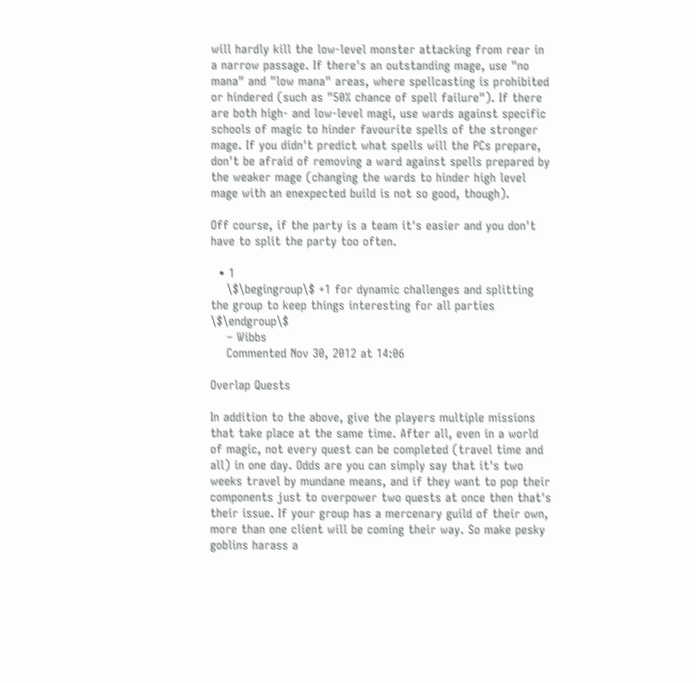will hardly kill the low-level monster attacking from rear in a narrow passage. If there's an outstanding mage, use "no mana" and "low mana" areas, where spellcasting is prohibited or hindered (such as "50% chance of spell failure"). If there are both high- and low-level magi, use wards against specific schools of magic to hinder favourite spells of the stronger mage. If you didn't predict what spells will the PCs prepare, don't be afraid of removing a ward against spells prepared by the weaker mage (changing the wards to hinder high level mage with an enexpected build is not so good, though).

Off course, if the party is a team it's easier and you don't have to split the party too often.

  • 1
    \$\begingroup\$ +1 for dynamic challenges and splitting the group to keep things interesting for all parties \$\endgroup\$
    – Wibbs
    Commented Nov 30, 2012 at 14:06

Overlap Quests

In addition to the above, give the players multiple missions that take place at the same time. After all, even in a world of magic, not every quest can be completed (travel time and all) in one day. Odds are you can simply say that it's two weeks travel by mundane means, and if they want to pop their components just to overpower two quests at once then that's their issue. If your group has a mercenary guild of their own, more than one client will be coming their way. So make pesky goblins harass a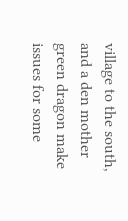village to the south, and a den mother green dragon make issues for some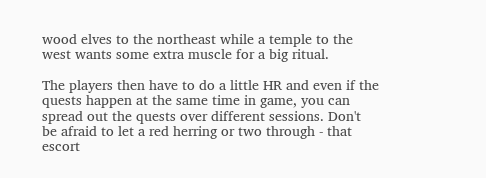wood elves to the northeast while a temple to the west wants some extra muscle for a big ritual.

The players then have to do a little HR and even if the quests happen at the same time in game, you can spread out the quests over different sessions. Don't be afraid to let a red herring or two through - that escort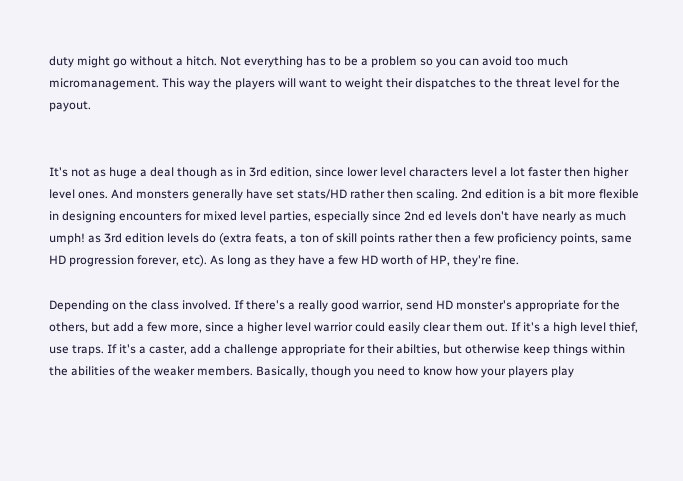duty might go without a hitch. Not everything has to be a problem so you can avoid too much micromanagement. This way the players will want to weight their dispatches to the threat level for the payout.


It's not as huge a deal though as in 3rd edition, since lower level characters level a lot faster then higher level ones. And monsters generally have set stats/HD rather then scaling. 2nd edition is a bit more flexible in designing encounters for mixed level parties, especially since 2nd ed levels don't have nearly as much umph! as 3rd edition levels do (extra feats, a ton of skill points rather then a few proficiency points, same HD progression forever, etc). As long as they have a few HD worth of HP, they're fine.

Depending on the class involved. If there's a really good warrior, send HD monster's appropriate for the others, but add a few more, since a higher level warrior could easily clear them out. If it's a high level thief, use traps. If it's a caster, add a challenge appropriate for their abilties, but otherwise keep things within the abilities of the weaker members. Basically, though you need to know how your players play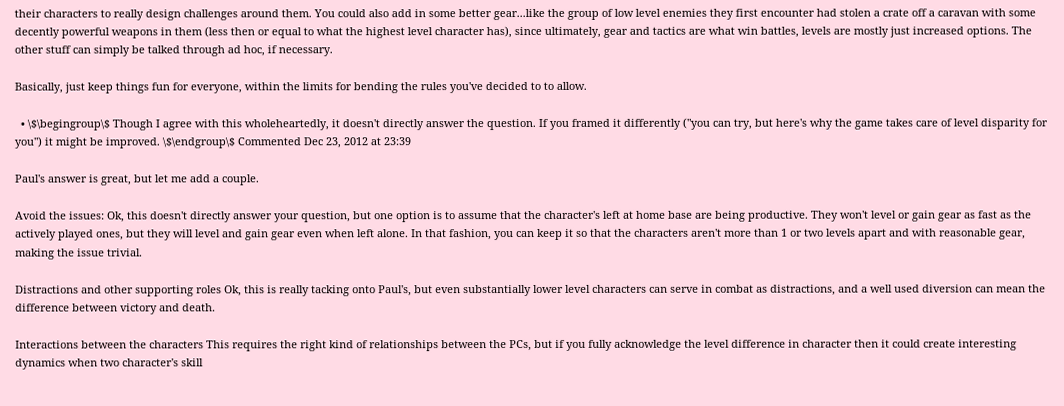their characters to really design challenges around them. You could also add in some better gear...like the group of low level enemies they first encounter had stolen a crate off a caravan with some decently powerful weapons in them (less then or equal to what the highest level character has), since ultimately, gear and tactics are what win battles, levels are mostly just increased options. The other stuff can simply be talked through ad hoc, if necessary.

Basically, just keep things fun for everyone, within the limits for bending the rules you've decided to to allow.

  • \$\begingroup\$ Though I agree with this wholeheartedly, it doesn't directly answer the question. If you framed it differently ("you can try, but here's why the game takes care of level disparity for you") it might be improved. \$\endgroup\$ Commented Dec 23, 2012 at 23:39

Paul's answer is great, but let me add a couple.

Avoid the issues: Ok, this doesn't directly answer your question, but one option is to assume that the character's left at home base are being productive. They won't level or gain gear as fast as the actively played ones, but they will level and gain gear even when left alone. In that fashion, you can keep it so that the characters aren't more than 1 or two levels apart and with reasonable gear, making the issue trivial.

Distractions and other supporting roles Ok, this is really tacking onto Paul's, but even substantially lower level characters can serve in combat as distractions, and a well used diversion can mean the difference between victory and death.

Interactions between the characters This requires the right kind of relationships between the PCs, but if you fully acknowledge the level difference in character then it could create interesting dynamics when two character's skill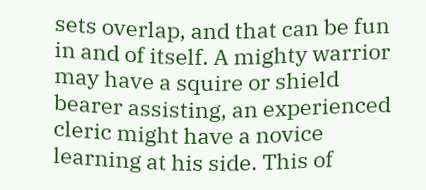sets overlap, and that can be fun in and of itself. A mighty warrior may have a squire or shield bearer assisting, an experienced cleric might have a novice learning at his side. This of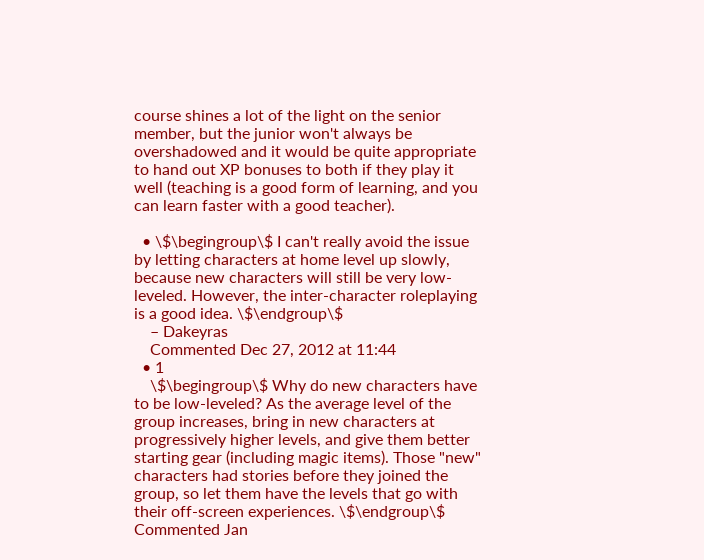course shines a lot of the light on the senior member, but the junior won't always be overshadowed and it would be quite appropriate to hand out XP bonuses to both if they play it well (teaching is a good form of learning, and you can learn faster with a good teacher).

  • \$\begingroup\$ I can't really avoid the issue by letting characters at home level up slowly, because new characters will still be very low-leveled. However, the inter-character roleplaying is a good idea. \$\endgroup\$
    – Dakeyras
    Commented Dec 27, 2012 at 11:44
  • 1
    \$\begingroup\$ Why do new characters have to be low-leveled? As the average level of the group increases, bring in new characters at progressively higher levels, and give them better starting gear (including magic items). Those "new" characters had stories before they joined the group, so let them have the levels that go with their off-screen experiences. \$\endgroup\$ Commented Jan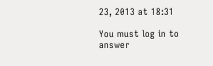23, 2013 at 18:31

You must log in to answer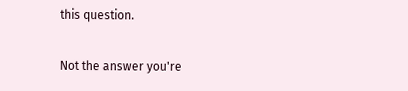this question.

Not the answer you're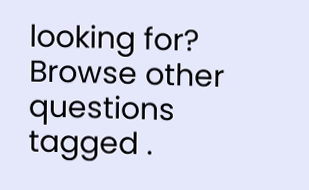looking for? Browse other questions tagged .